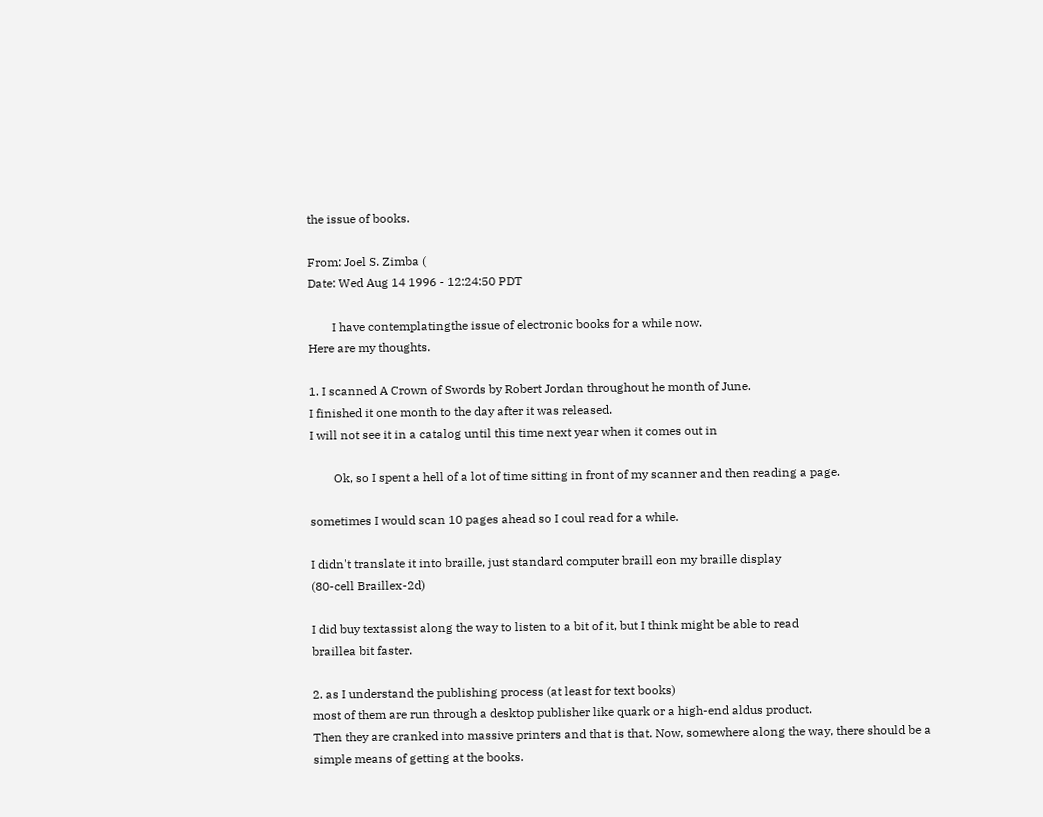the issue of books.

From: Joel S. Zimba (
Date: Wed Aug 14 1996 - 12:24:50 PDT

        I have contemplatingthe issue of electronic books for a while now.
Here are my thoughts.

1. I scanned A Crown of Swords by Robert Jordan throughout he month of June.
I finished it one month to the day after it was released.
I will not see it in a catalog until this time next year when it comes out in

        Ok, so I spent a hell of a lot of time sitting in front of my scanner and then reading a page.

sometimes I would scan 10 pages ahead so I coul read for a while.

I didn't translate it into braille, just standard computer braill eon my braille display
(80-cell Braillex-2d)

I did buy textassist along the way to listen to a bit of it, but I think might be able to read
braillea bit faster.

2. as I understand the publishing process (at least for text books)
most of them are run through a desktop publisher like quark or a high-end aldus product.
Then they are cranked into massive printers and that is that. Now, somewhere along the way, there should be a
simple means of getting at the books.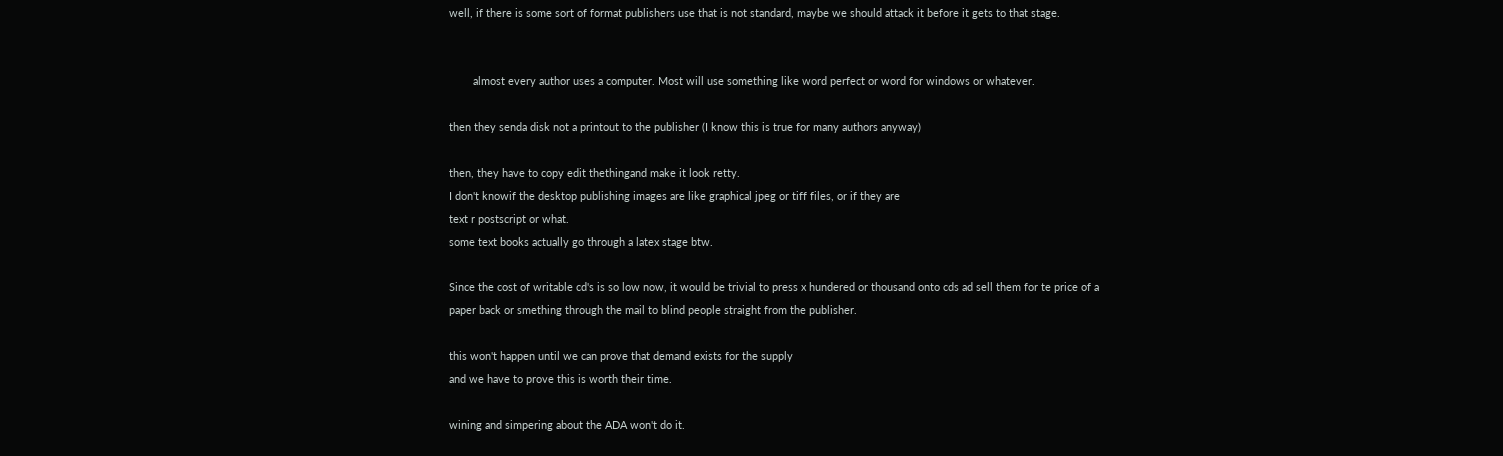well, if there is some sort of format publishers use that is not standard, maybe we should attack it before it gets to that stage.


        almost every author uses a computer. Most will use something like word perfect or word for windows or whatever.

then they senda disk not a printout to the publisher (I know this is true for many authors anyway)

then, they have to copy edit thethingand make it look retty.
I don't knowif the desktop publishing images are like graphical jpeg or tiff files, or if they are
text r postscript or what.
some text books actually go through a latex stage btw.

Since the cost of writable cd's is so low now, it would be trivial to press x hundered or thousand onto cds ad sell them for te price of a
paper back or smething through the mail to blind people straight from the publisher.

this won't happen until we can prove that demand exists for the supply
and we have to prove this is worth their time.

wining and simpering about the ADA won't do it.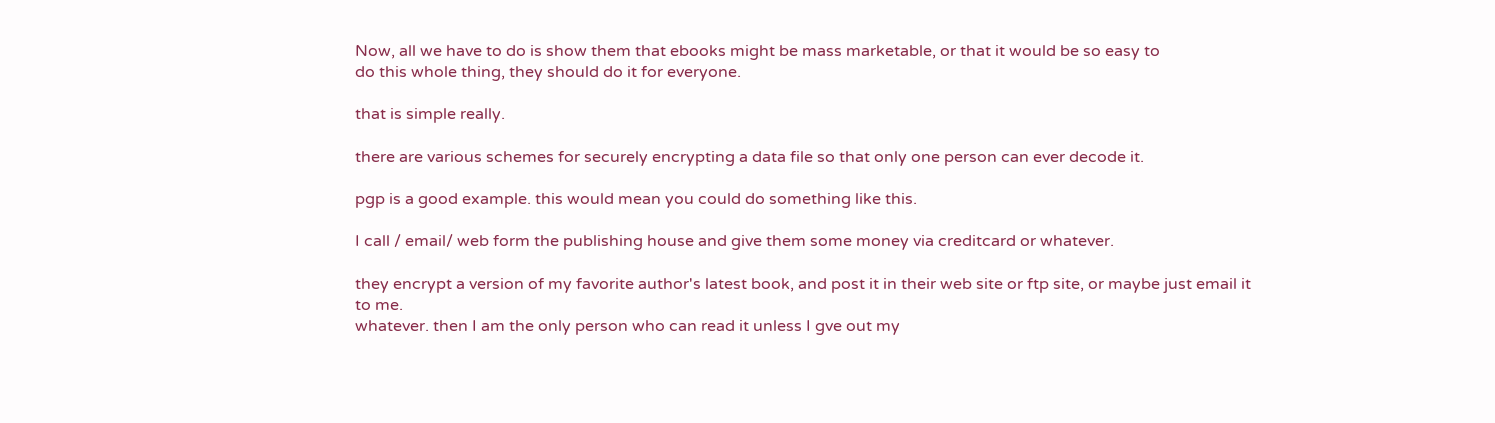Now, all we have to do is show them that ebooks might be mass marketable, or that it would be so easy to
do this whole thing, they should do it for everyone.

that is simple really.

there are various schemes for securely encrypting a data file so that only one person can ever decode it.

pgp is a good example. this would mean you could do something like this.

I call / email/ web form the publishing house and give them some money via creditcard or whatever.

they encrypt a version of my favorite author's latest book, and post it in their web site or ftp site, or maybe just email it to me.
whatever. then I am the only person who can read it unless I gve out my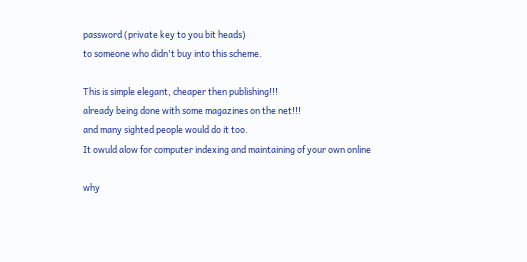password (private key to you bit heads)
to someone who didn't buy into this scheme.

This is simple elegant, cheaper then publishing!!!
already being done with some magazines on the net!!!
and many sighted people would do it too.
It owuld alow for computer indexing and maintaining of your own online

why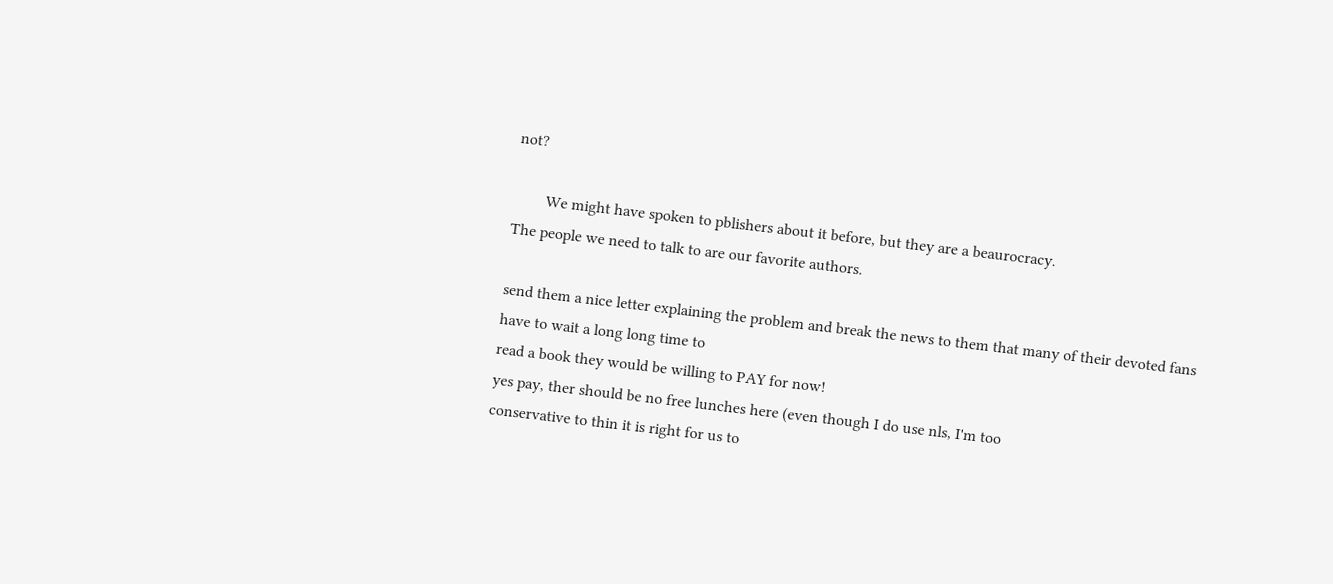not?

        We might have spoken to pblishers about it before, but they are a beaurocracy.
The people we need to talk to are our favorite authors.

send them a nice letter explaining the problem and break the news to them that many of their devoted fans have to wait a long long time to
read a book they would be willing to PAY for now!
yes pay, ther should be no free lunches here (even though I do use nls, I'm too
conservative to thin it is right for us to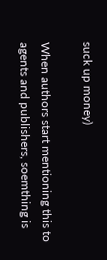suck up money)

When authors start mentioning this to agents and publishers, soemthing is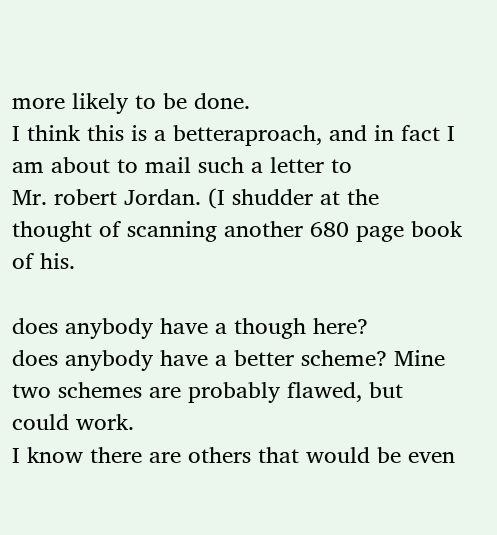more likely to be done.
I think this is a betteraproach, and in fact I am about to mail such a letter to
Mr. robert Jordan. (I shudder at the thought of scanning another 680 page book
of his.

does anybody have a though here?
does anybody have a better scheme? Mine two schemes are probably flawed, but could work.
I know there are others that would be even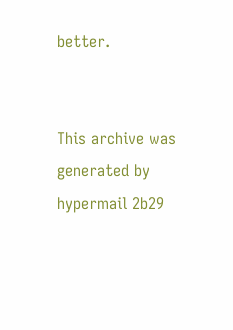better.


This archive was generated by hypermail 2b29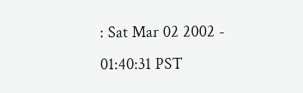: Sat Mar 02 2002 - 01:40:31 PST